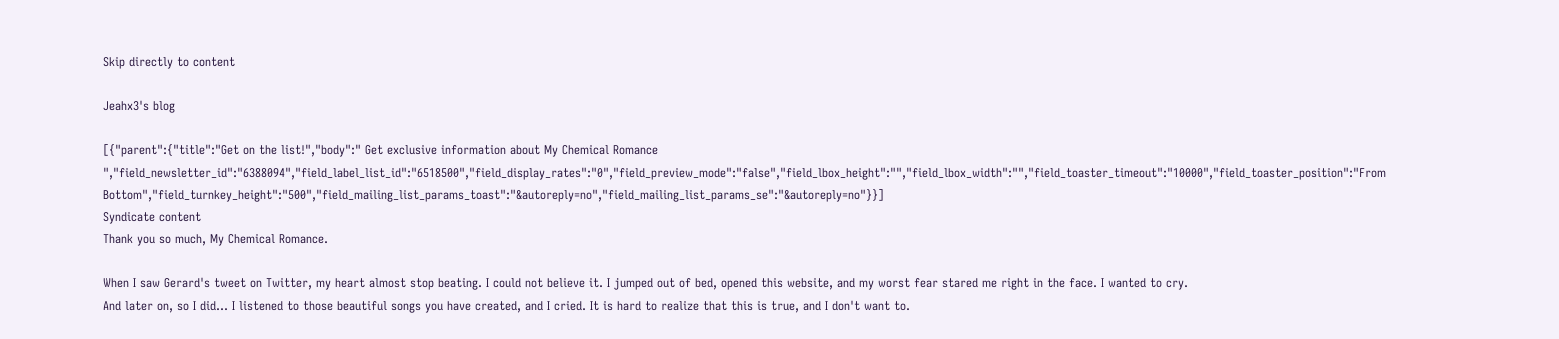Skip directly to content

Jeahx3's blog

[{"parent":{"title":"Get on the list!","body":" Get exclusive information about My Chemical Romance ","field_newsletter_id":"6388094","field_label_list_id":"6518500","field_display_rates":"0","field_preview_mode":"false","field_lbox_height":"","field_lbox_width":"","field_toaster_timeout":"10000","field_toaster_position":"From Bottom","field_turnkey_height":"500","field_mailing_list_params_toast":"&autoreply=no","field_mailing_list_params_se":"&autoreply=no"}}]
Syndicate content
Thank you so much, My Chemical Romance.

When I saw Gerard's tweet on Twitter, my heart almost stop beating. I could not believe it. I jumped out of bed, opened this website, and my worst fear stared me right in the face. I wanted to cry.
And later on, so I did... I listened to those beautiful songs you have created, and I cried. It is hard to realize that this is true, and I don't want to.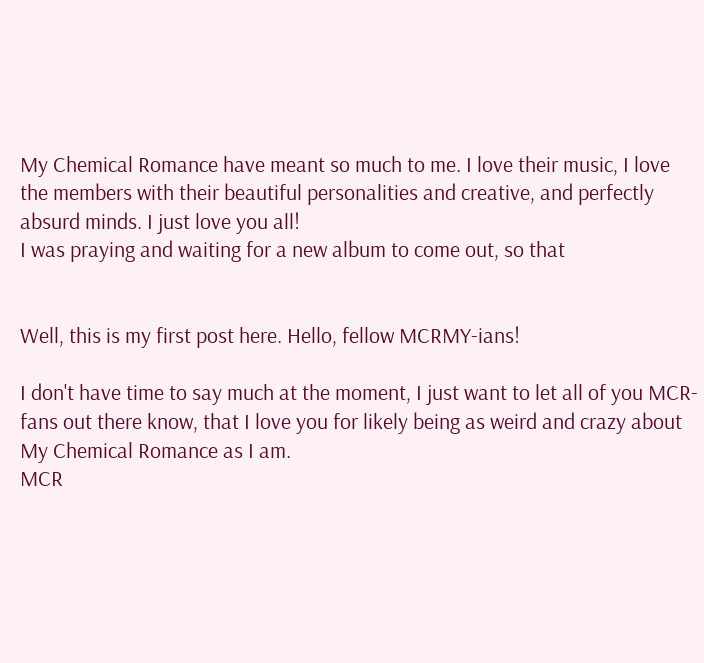My Chemical Romance have meant so much to me. I love their music, I love the members with their beautiful personalities and creative, and perfectly absurd minds. I just love you all!
I was praying and waiting for a new album to come out, so that


Well, this is my first post here. Hello, fellow MCRMY-ians!

I don't have time to say much at the moment, I just want to let all of you MCR-fans out there know, that I love you for likely being as weird and crazy about My Chemical Romance as I am.
MCR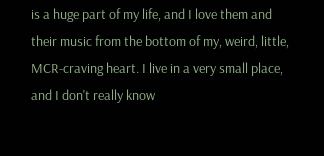is a huge part of my life, and I love them and their music from the bottom of my, weird, little, MCR-craving heart. I live in a very small place, and I don't really know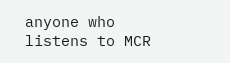anyone who listens to MCR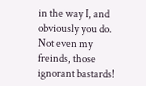in the way I, and obviously you do. Not even my freinds, those ignorant bastards!